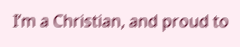I’m a Christian, and proud to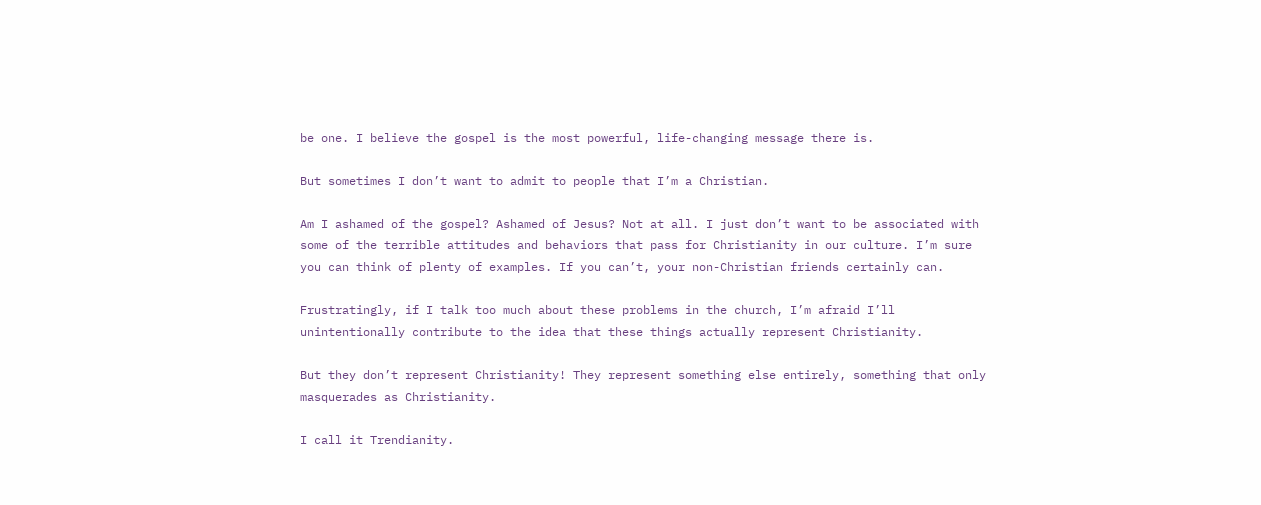be one. I believe the gospel is the most powerful, life-changing message there is.

But sometimes I don’t want to admit to people that I’m a Christian.

Am I ashamed of the gospel? Ashamed of Jesus? Not at all. I just don’t want to be associated with some of the terrible attitudes and behaviors that pass for Christianity in our culture. I’m sure you can think of plenty of examples. If you can’t, your non-Christian friends certainly can.

Frustratingly, if I talk too much about these problems in the church, I’m afraid I’ll unintentionally contribute to the idea that these things actually represent Christianity.

But they don’t represent Christianity! They represent something else entirely, something that only masquerades as Christianity.

I call it Trendianity.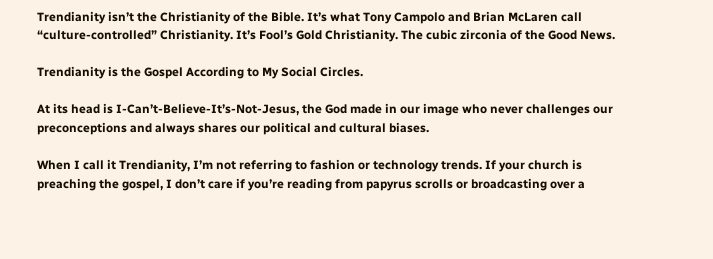Trendianity isn’t the Christianity of the Bible. It’s what Tony Campolo and Brian McLaren call “culture-controlled” Christianity. It’s Fool’s Gold Christianity. The cubic zirconia of the Good News.

Trendianity is the Gospel According to My Social Circles.

At its head is I-Can’t-Believe-It’s-Not-Jesus, the God made in our image who never challenges our preconceptions and always shares our political and cultural biases.

When I call it Trendianity, I’m not referring to fashion or technology trends. If your church is preaching the gospel, I don’t care if you’re reading from papyrus scrolls or broadcasting over a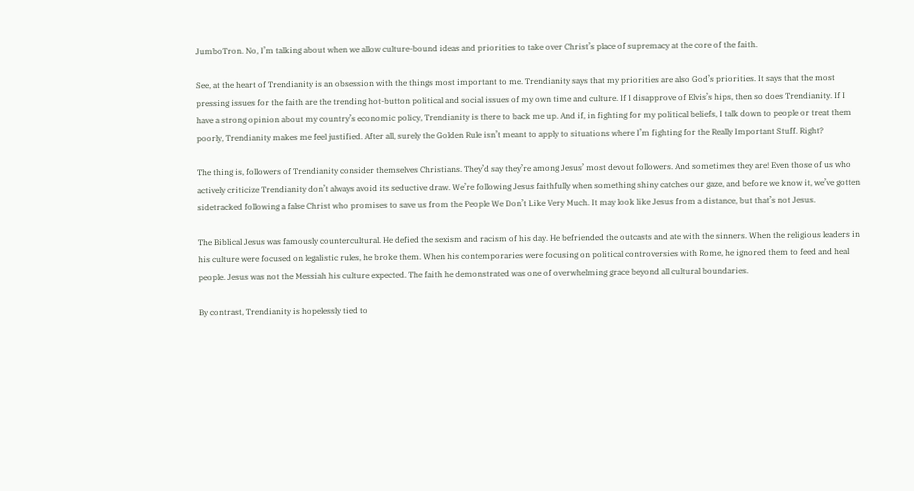JumboTron. No, I’m talking about when we allow culture-bound ideas and priorities to take over Christ’s place of supremacy at the core of the faith.

See, at the heart of Trendianity is an obsession with the things most important to me. Trendianity says that my priorities are also God’s priorities. It says that the most pressing issues for the faith are the trending hot-button political and social issues of my own time and culture. If I disapprove of Elvis’s hips, then so does Trendianity. If I have a strong opinion about my country’s economic policy, Trendianity is there to back me up. And if, in fighting for my political beliefs, I talk down to people or treat them poorly, Trendianity makes me feel justified. After all, surely the Golden Rule isn’t meant to apply to situations where I’m fighting for the Really Important Stuff. Right?

The thing is, followers of Trendianity consider themselves Christians. They’d say they’re among Jesus’ most devout followers. And sometimes they are! Even those of us who actively criticize Trendianity don’t always avoid its seductive draw. We’re following Jesus faithfully when something shiny catches our gaze, and before we know it, we’ve gotten sidetracked following a false Christ who promises to save us from the People We Don’t Like Very Much. It may look like Jesus from a distance, but that’s not Jesus.

The Biblical Jesus was famously countercultural. He defied the sexism and racism of his day. He befriended the outcasts and ate with the sinners. When the religious leaders in his culture were focused on legalistic rules, he broke them. When his contemporaries were focusing on political controversies with Rome, he ignored them to feed and heal people. Jesus was not the Messiah his culture expected. The faith he demonstrated was one of overwhelming grace beyond all cultural boundaries.

By contrast, Trendianity is hopelessly tied to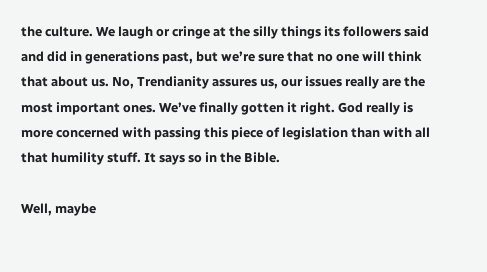the culture. We laugh or cringe at the silly things its followers said and did in generations past, but we’re sure that no one will think that about us. No, Trendianity assures us, our issues really are the most important ones. We’ve finally gotten it right. God really is more concerned with passing this piece of legislation than with all that humility stuff. It says so in the Bible.

Well, maybe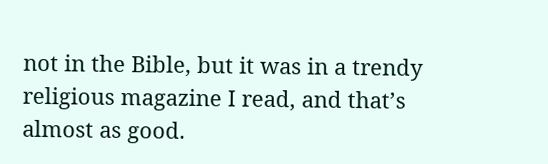not in the Bible, but it was in a trendy religious magazine I read, and that’s almost as good.